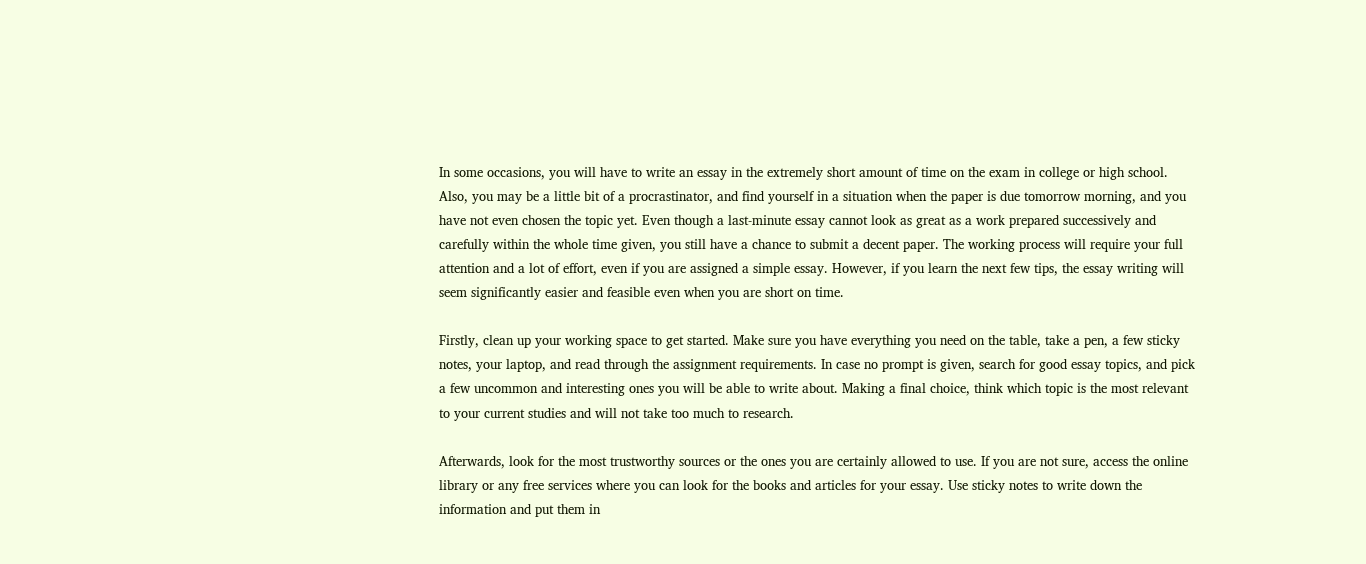In some occasions, you will have to write an essay in the extremely short amount of time on the exam in college or high school. Also, you may be a little bit of a procrastinator, and find yourself in a situation when the paper is due tomorrow morning, and you have not even chosen the topic yet. Even though a last-minute essay cannot look as great as a work prepared successively and carefully within the whole time given, you still have a chance to submit a decent paper. The working process will require your full attention and a lot of effort, even if you are assigned a simple essay. However, if you learn the next few tips, the essay writing will seem significantly easier and feasible even when you are short on time.

Firstly, clean up your working space to get started. Make sure you have everything you need on the table, take a pen, a few sticky notes, your laptop, and read through the assignment requirements. In case no prompt is given, search for good essay topics, and pick a few uncommon and interesting ones you will be able to write about. Making a final choice, think which topic is the most relevant to your current studies and will not take too much to research.

Afterwards, look for the most trustworthy sources or the ones you are certainly allowed to use. If you are not sure, access the online library or any free services where you can look for the books and articles for your essay. Use sticky notes to write down the information and put them in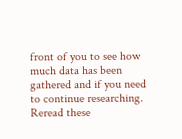front of you to see how much data has been gathered and if you need to continue researching. Reread these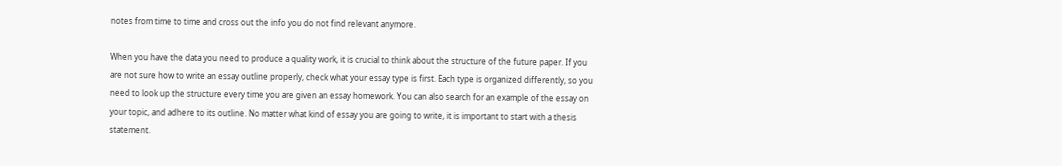notes from time to time and cross out the info you do not find relevant anymore.

When you have the data you need to produce a quality work, it is crucial to think about the structure of the future paper. If you are not sure how to write an essay outline properly, check what your essay type is first. Each type is organized differently, so you need to look up the structure every time you are given an essay homework. You can also search for an example of the essay on your topic, and adhere to its outline. No matter what kind of essay you are going to write, it is important to start with a thesis statement.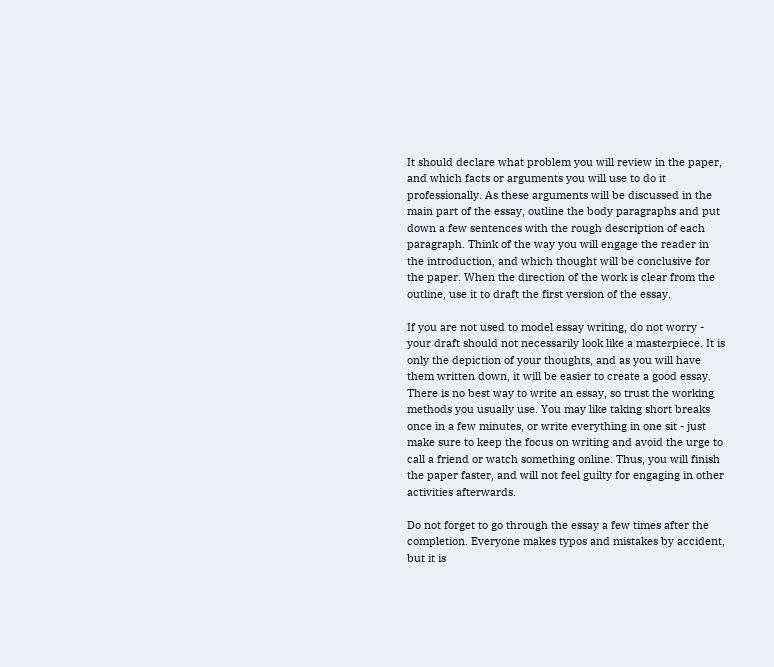It should declare what problem you will review in the paper, and which facts or arguments you will use to do it professionally. As these arguments will be discussed in the main part of the essay, outline the body paragraphs and put down a few sentences with the rough description of each paragraph. Think of the way you will engage the reader in the introduction, and which thought will be conclusive for the paper. When the direction of the work is clear from the outline, use it to draft the first version of the essay.

If you are not used to model essay writing, do not worry - your draft should not necessarily look like a masterpiece. It is only the depiction of your thoughts, and as you will have them written down, it will be easier to create a good essay. There is no best way to write an essay, so trust the working methods you usually use. You may like taking short breaks once in a few minutes, or write everything in one sit - just make sure to keep the focus on writing and avoid the urge to call a friend or watch something online. Thus, you will finish the paper faster, and will not feel guilty for engaging in other activities afterwards.

Do not forget to go through the essay a few times after the completion. Everyone makes typos and mistakes by accident, but it is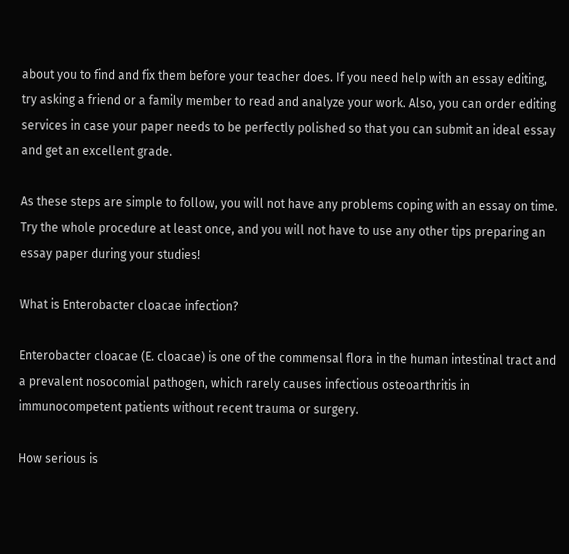about you to find and fix them before your teacher does. If you need help with an essay editing, try asking a friend or a family member to read and analyze your work. Also, you can order editing services in case your paper needs to be perfectly polished so that you can submit an ideal essay and get an excellent grade.

As these steps are simple to follow, you will not have any problems coping with an essay on time. Try the whole procedure at least once, and you will not have to use any other tips preparing an essay paper during your studies!

What is Enterobacter cloacae infection?

Enterobacter cloacae (E. cloacae) is one of the commensal flora in the human intestinal tract and a prevalent nosocomial pathogen, which rarely causes infectious osteoarthritis in immunocompetent patients without recent trauma or surgery.

How serious is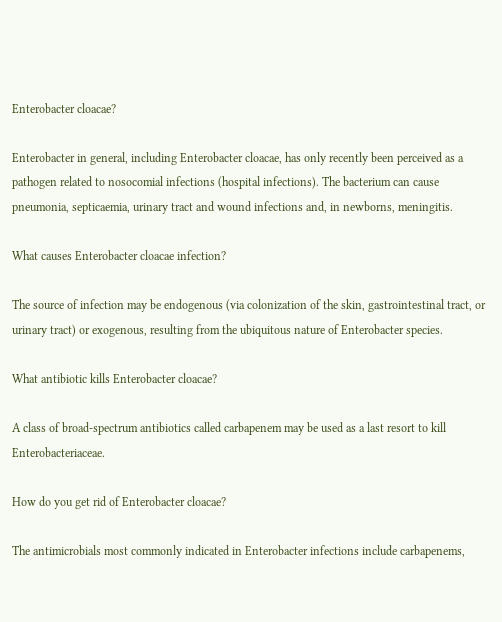Enterobacter cloacae?

Enterobacter in general, including Enterobacter cloacae, has only recently been perceived as a pathogen related to nosocomial infections (hospital infections). The bacterium can cause pneumonia, septicaemia, urinary tract and wound infections and, in newborns, meningitis.

What causes Enterobacter cloacae infection?

The source of infection may be endogenous (via colonization of the skin, gastrointestinal tract, or urinary tract) or exogenous, resulting from the ubiquitous nature of Enterobacter species.

What antibiotic kills Enterobacter cloacae?

A class of broad-spectrum antibiotics called carbapenem may be used as a last resort to kill Enterobacteriaceae.

How do you get rid of Enterobacter cloacae?

The antimicrobials most commonly indicated in Enterobacter infections include carbapenems,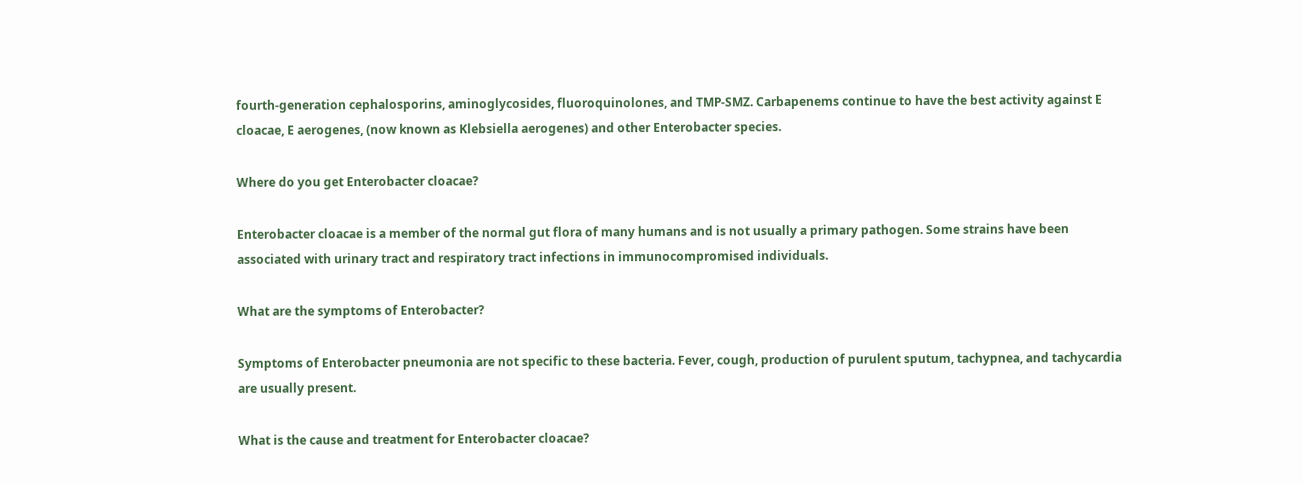fourth-generation cephalosporins, aminoglycosides, fluoroquinolones, and TMP-SMZ. Carbapenems continue to have the best activity against E cloacae, E aerogenes, (now known as Klebsiella aerogenes) and other Enterobacter species.

Where do you get Enterobacter cloacae?

Enterobacter cloacae is a member of the normal gut flora of many humans and is not usually a primary pathogen. Some strains have been associated with urinary tract and respiratory tract infections in immunocompromised individuals.

What are the symptoms of Enterobacter?

Symptoms of Enterobacter pneumonia are not specific to these bacteria. Fever, cough, production of purulent sputum, tachypnea, and tachycardia are usually present.

What is the cause and treatment for Enterobacter cloacae?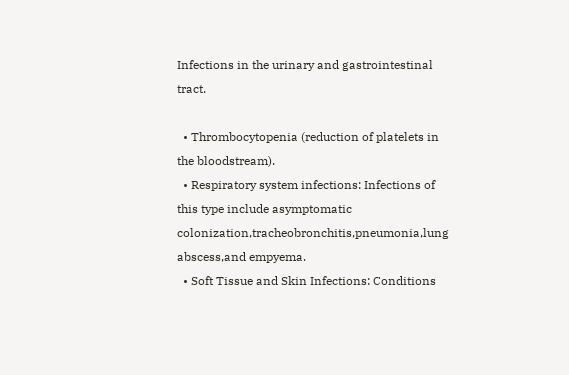Infections in the urinary and gastrointestinal tract.

  • Thrombocytopenia (reduction of platelets in the bloodstream).
  • Respiratory system infections: Infections of this type include asymptomatic colonization,tracheobronchitis,pneumonia,lung abscess,and empyema.
  • Soft Tissue and Skin Infections: Conditions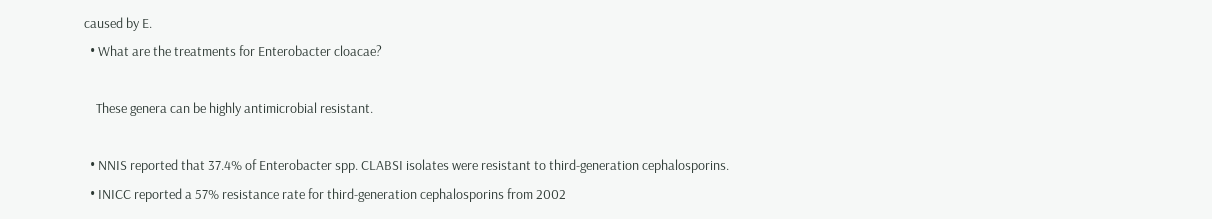caused by E.
  • What are the treatments for Enterobacter cloacae?

    These genera can be highly antimicrobial resistant.

  • NNIS reported that 37.4% of Enterobacter spp. CLABSI isolates were resistant to third-generation cephalosporins.
  • INICC reported a 57% resistance rate for third-generation cephalosporins from 2002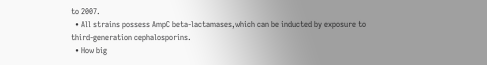to 2007.
  • All strains possess AmpC beta-lactamases,which can be inducted by exposure to third-generation cephalosporins.
  • How big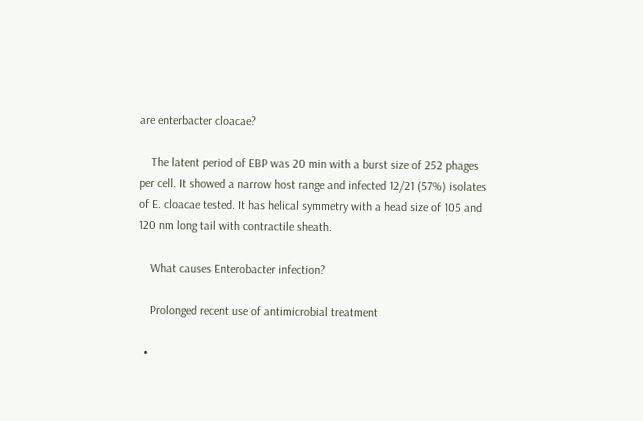are enterbacter cloacae?

    The latent period of EBP was 20 min with a burst size of 252 phages per cell. It showed a narrow host range and infected 12/21 (57%) isolates of E. cloacae tested. It has helical symmetry with a head size of 105 and 120 nm long tail with contractile sheath.

    What causes Enterobacter infection?

    Prolonged recent use of antimicrobial treatment

  •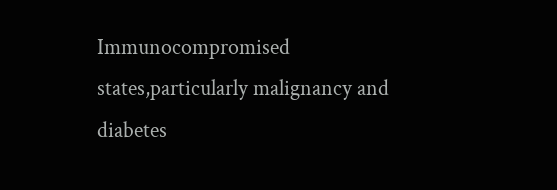Immunocompromised states,particularly malignancy and diabetes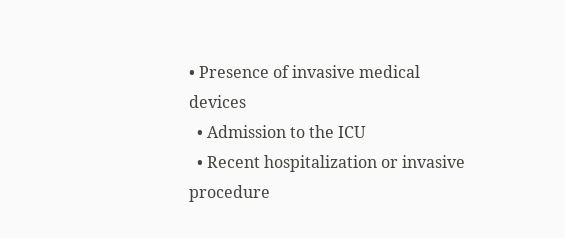• Presence of invasive medical devices
  • Admission to the ICU
  • Recent hospitalization or invasive procedure